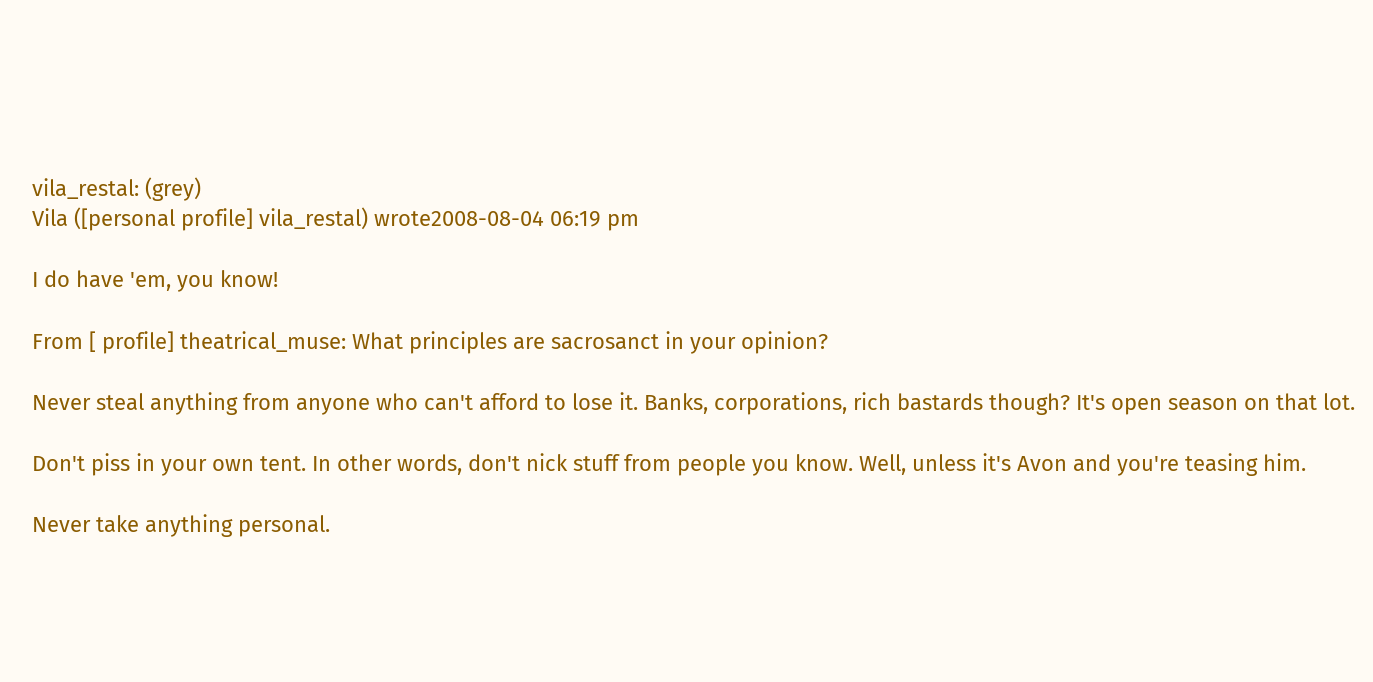vila_restal: (grey)
Vila ([personal profile] vila_restal) wrote2008-08-04 06:19 pm

I do have 'em, you know!

From [ profile] theatrical_muse: What principles are sacrosanct in your opinion?

Never steal anything from anyone who can't afford to lose it. Banks, corporations, rich bastards though? It's open season on that lot.

Don't piss in your own tent. In other words, don't nick stuff from people you know. Well, unless it's Avon and you're teasing him.

Never take anything personal.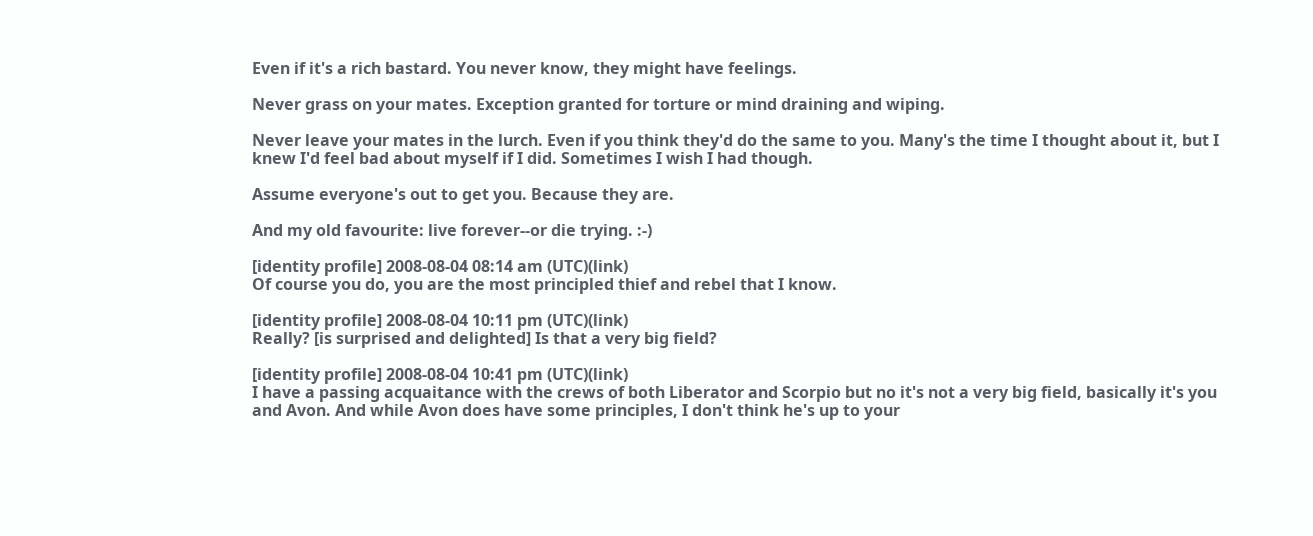Even if it's a rich bastard. You never know, they might have feelings.

Never grass on your mates. Exception granted for torture or mind draining and wiping.

Never leave your mates in the lurch. Even if you think they'd do the same to you. Many's the time I thought about it, but I knew I'd feel bad about myself if I did. Sometimes I wish I had though.

Assume everyone's out to get you. Because they are.

And my old favourite: live forever--or die trying. :-)

[identity profile] 2008-08-04 08:14 am (UTC)(link)
Of course you do, you are the most principled thief and rebel that I know.

[identity profile] 2008-08-04 10:11 pm (UTC)(link)
Really? [is surprised and delighted] Is that a very big field?

[identity profile] 2008-08-04 10:41 pm (UTC)(link)
I have a passing acquaitance with the crews of both Liberator and Scorpio but no it's not a very big field, basically it's you and Avon. And while Avon does have some principles, I don't think he's up to your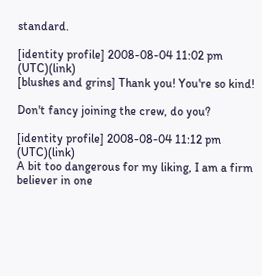standard.

[identity profile] 2008-08-04 11:02 pm (UTC)(link)
[blushes and grins] Thank you! You're so kind!

Don't fancy joining the crew, do you?

[identity profile] 2008-08-04 11:12 pm (UTC)(link)
A bit too dangerous for my liking, I am a firm believer in one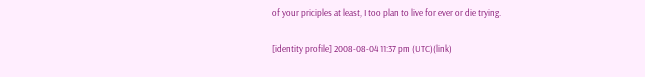of your priciples at least, I too plan to live for ever or die trying.

[identity profile] 2008-08-04 11:37 pm (UTC)(link)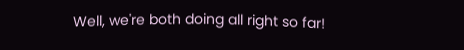Well, we're both doing all right so far!